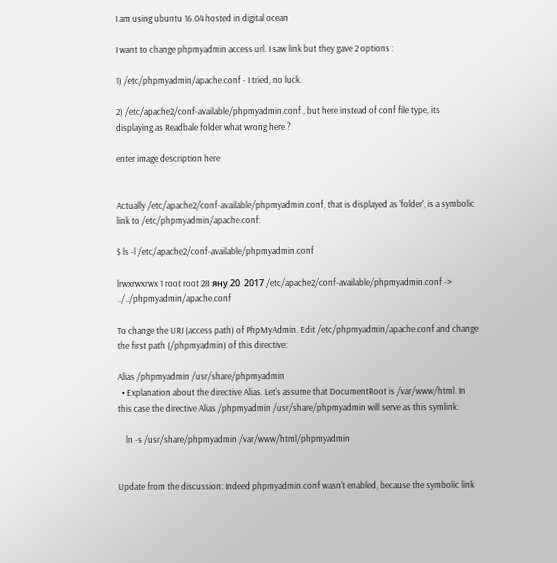I am using ubuntu 16.04 hosted in digital ocean

I want to change phpmyadmin access url. I saw link but they gave 2 options :

1) /etc/phpmyadmin/apache.conf - I tried, no luck.

2) /etc/apache2/conf-available/phpmyadmin.conf , but here instead of conf file type, its displaying as Readbale folder what wrong here ?

enter image description here


Actually /etc/apache2/conf-available/phpmyadmin.conf, that is displayed as 'folder', is a symbolic link to /etc/phpmyadmin/apache.conf:

$ ls -l /etc/apache2/conf-available/phpmyadmin.conf

lrwxrwxrwx 1 root root 28 яну 20  2017 /etc/apache2/conf-available/phpmyadmin.conf -> ../../phpmyadmin/apache.conf

To change the URI (access path) of PhpMyAdmin. Edit /etc/phpmyadmin/apache.conf and change the first path (/phpmyadmin) of this directive:

Alias /phpmyadmin /usr/share/phpmyadmin
  • Explanation about the directive Alias. Let's assume that DocumentRoot is /var/www/html. In this case the directive Alias /phpmyadmin /usr/share/phpmyadmin will serve as this symlink:

    ln -s /usr/share/phpmyadmin /var/www/html/phpmyadmin


Update from the discussion: Indeed phpmyadmin.conf wasn't enabled, because the symbolic link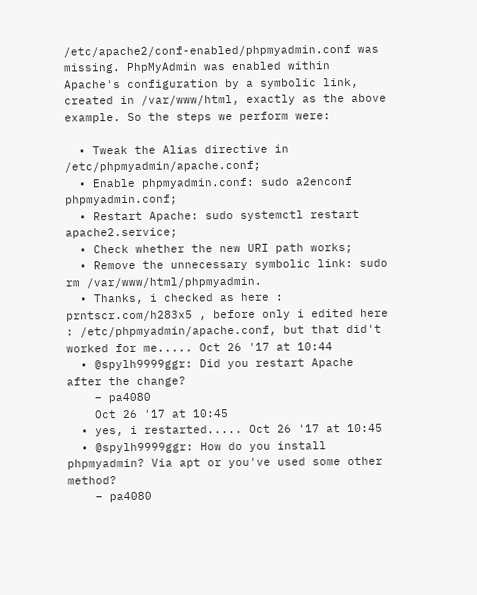/etc/apache2/conf-enabled/phpmyadmin.conf was missing. PhpMyAdmin was enabled within Apache's configuration by a symbolic link, created in /var/www/html, exactly as the above example. So the steps we perform were:

  • Tweak the Alias directive in /etc/phpmyadmin/apache.conf;
  • Enable phpmyadmin.conf: sudo a2enconf phpmyadmin.conf;
  • Restart Apache: sudo systemctl restart apache2.service;
  • Check whether the new URI path works;
  • Remove the unnecessary symbolic link: sudo rm /var/www/html/phpmyadmin.
  • Thanks, i checked as here : prntscr.com/h283x5 , before only i edited here : /etc/phpmyadmin/apache.conf, but that did't worked for me..... Oct 26 '17 at 10:44
  • @spylh9999ggr: Did you restart Apache after the change?
    – pa4080
    Oct 26 '17 at 10:45
  • yes, i restarted..... Oct 26 '17 at 10:45
  • @spylh9999ggr: How do you install phpmyadmin? Via apt or you've used some other method?
    – pa4080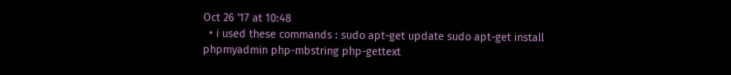Oct 26 '17 at 10:48
  • i used these commands : sudo apt-get update sudo apt-get install phpmyadmin php-mbstring php-gettext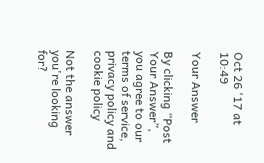Oct 26 '17 at 10:49

Your Answer

By clicking “Post Your Answer”, you agree to our terms of service, privacy policy and cookie policy

Not the answer you're looking for?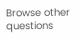Browse other questions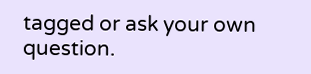tagged or ask your own question.